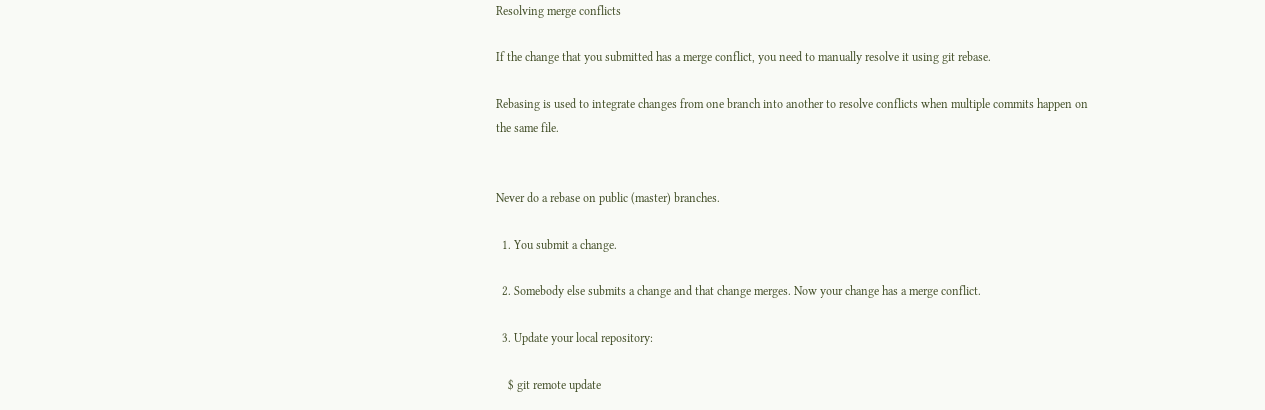Resolving merge conflicts

If the change that you submitted has a merge conflict, you need to manually resolve it using git rebase.

Rebasing is used to integrate changes from one branch into another to resolve conflicts when multiple commits happen on the same file.


Never do a rebase on public (master) branches.

  1. You submit a change.

  2. Somebody else submits a change and that change merges. Now your change has a merge conflict.

  3. Update your local repository:

    $ git remote update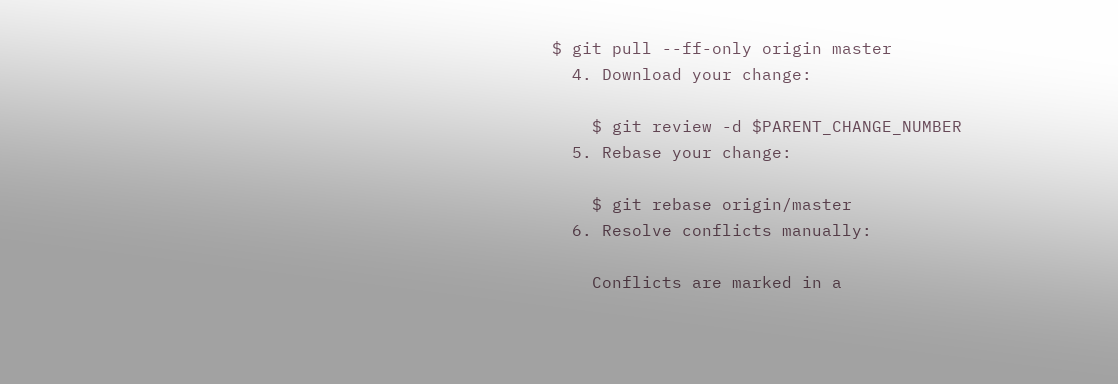$ git pull --ff-only origin master
  4. Download your change:

    $ git review -d $PARENT_CHANGE_NUMBER
  5. Rebase your change:

    $ git rebase origin/master
  6. Resolve conflicts manually:

    Conflicts are marked in a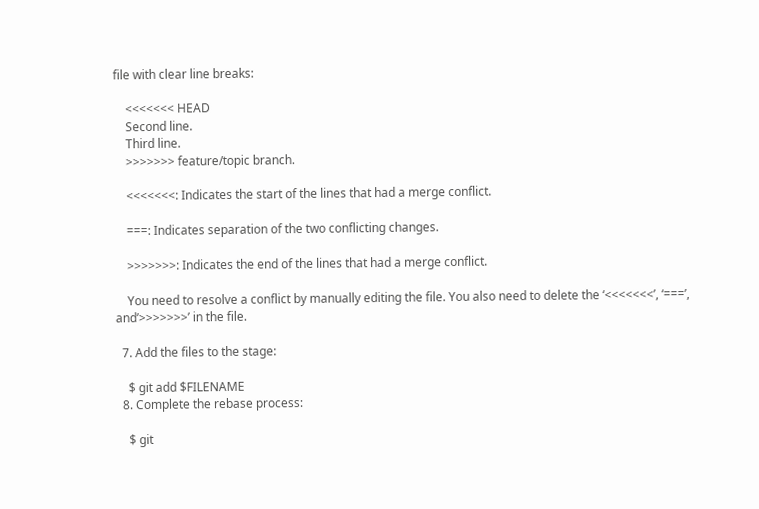file with clear line breaks:

    <<<<<<< HEAD
    Second line.
    Third line.
    >>>>>>> feature/topic branch.

    <<<<<<<: Indicates the start of the lines that had a merge conflict.

    ===: Indicates separation of the two conflicting changes.

    >>>>>>>: Indicates the end of the lines that had a merge conflict.

    You need to resolve a conflict by manually editing the file. You also need to delete the ‘<<<<<<<’, ‘===’, and’>>>>>>>’ in the file.

  7. Add the files to the stage:

    $ git add $FILENAME
  8. Complete the rebase process:

    $ git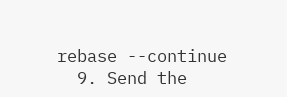rebase --continue
  9. Send the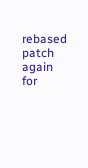rebased patch again for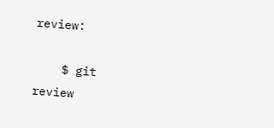review:

    $ git review